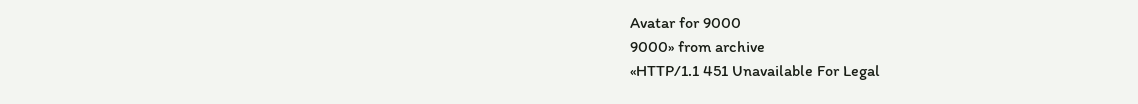Avatar for 9000
9000» from archive
«HTTP/1.1 451 Unavailable For Legal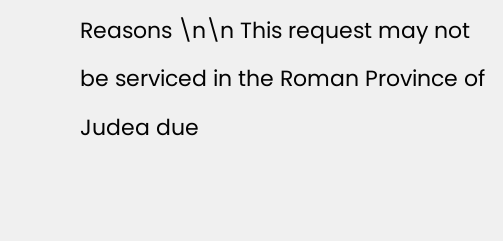Reasons \n\n This request may not be serviced in the Roman Province of Judea due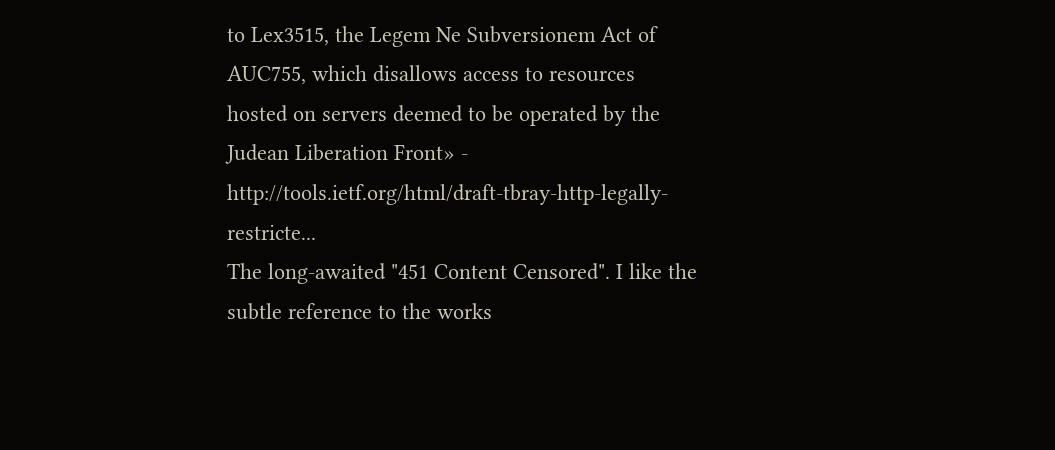to Lex3515, the Legem Ne Subversionem Act of AUC755, which disallows access to resources hosted on servers deemed to be operated by the Judean Liberation Front» - http://tools.ietf.org/html/draft-tbray-http-legally-restricte...
The long-awaited "451 Content Censored". I like the subtle reference to the works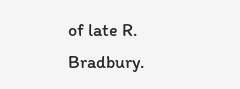of late R. Bradbury.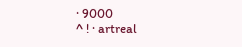· 9000
^ ! · artreal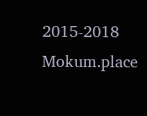2015-2018 Mokum.place